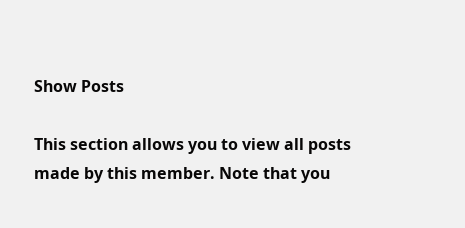Show Posts

This section allows you to view all posts made by this member. Note that you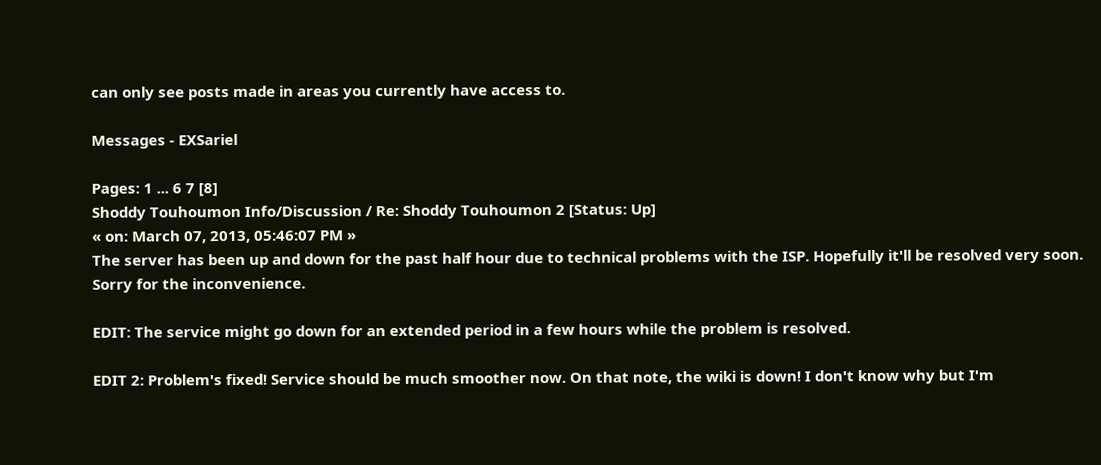can only see posts made in areas you currently have access to.

Messages - EXSariel

Pages: 1 ... 6 7 [8]
Shoddy Touhoumon Info/Discussion / Re: Shoddy Touhoumon 2 [Status: Up]
« on: March 07, 2013, 05:46:07 PM »
The server has been up and down for the past half hour due to technical problems with the ISP. Hopefully it'll be resolved very soon. Sorry for the inconvenience.

EDIT: The service might go down for an extended period in a few hours while the problem is resolved.

EDIT 2: Problem's fixed! Service should be much smoother now. On that note, the wiki is down! I don't know why but I'm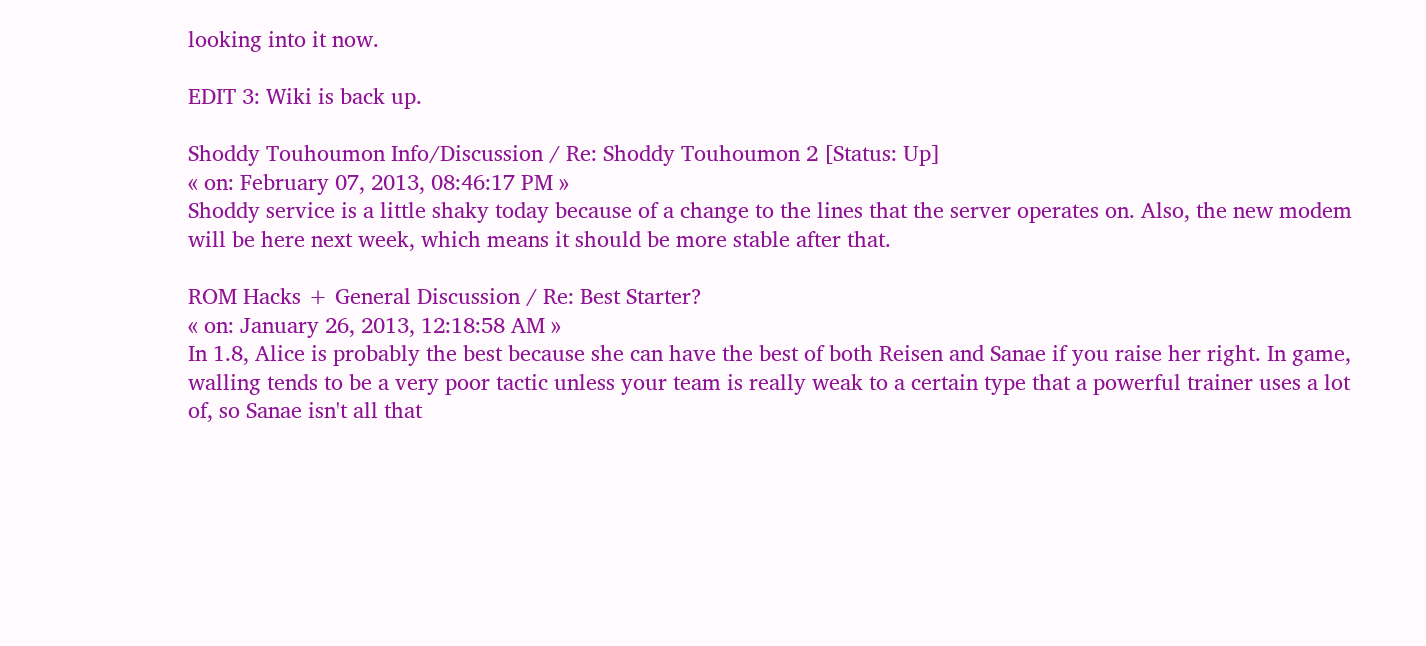looking into it now.

EDIT 3: Wiki is back up.

Shoddy Touhoumon Info/Discussion / Re: Shoddy Touhoumon 2 [Status: Up]
« on: February 07, 2013, 08:46:17 PM »
Shoddy service is a little shaky today because of a change to the lines that the server operates on. Also, the new modem will be here next week, which means it should be more stable after that.

ROM Hacks + General Discussion / Re: Best Starter?
« on: January 26, 2013, 12:18:58 AM »
In 1.8, Alice is probably the best because she can have the best of both Reisen and Sanae if you raise her right. In game, walling tends to be a very poor tactic unless your team is really weak to a certain type that a powerful trainer uses a lot of, so Sanae isn't all that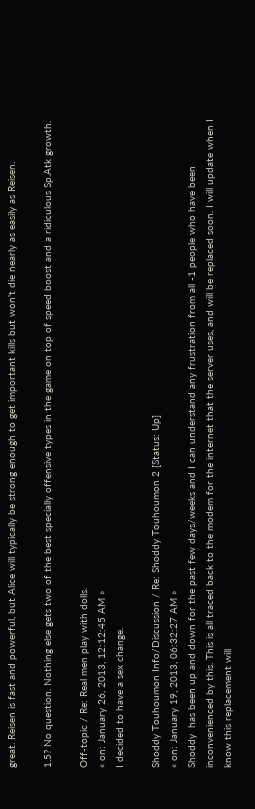great. Reisen is fast and powerful, but Alice will typically be strong enough to get important kills but won't die nearly as easily as Reisen.

1.5? No question. Nothing else gets two of the best specially offensive types in the game on top of speed boost and a ridiculous Sp.Atk growth.

Off-topic / Re: Real men play with dolls.
« on: January 26, 2013, 12:12:45 AM »
I decided to have a sex change.

Shoddy Touhoumon Info/Discussion / Re: Shoddy Touhoumon 2 [Status: Up]
« on: January 19, 2013, 06:32:27 AM »
Shoddy  has been up and down for the past few days/weeks and I can understand any frustration from all -1 people who have been inconvenienced by this. This is all traced back to the modem for the internet that the server uses, and will be replaced soon. I will update when I know this replacement will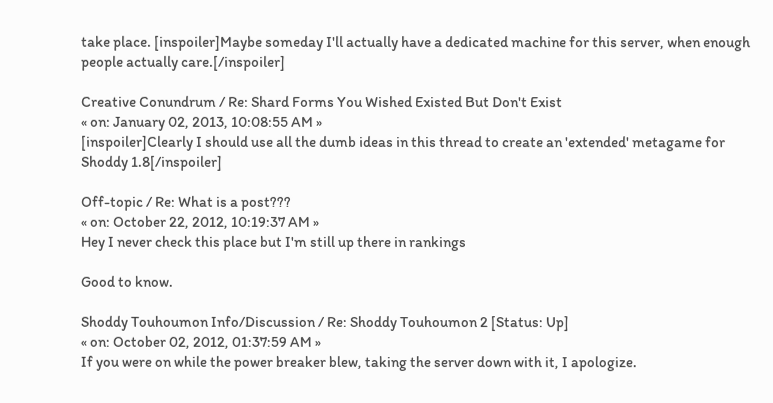take place. [inspoiler]Maybe someday I'll actually have a dedicated machine for this server, when enough people actually care.[/inspoiler]

Creative Conundrum / Re: Shard Forms You Wished Existed But Don't Exist
« on: January 02, 2013, 10:08:55 AM »
[inspoiler]Clearly I should use all the dumb ideas in this thread to create an 'extended' metagame for Shoddy 1.8[/inspoiler]

Off-topic / Re: What is a post???
« on: October 22, 2012, 10:19:37 AM »
Hey I never check this place but I'm still up there in rankings

Good to know.

Shoddy Touhoumon Info/Discussion / Re: Shoddy Touhoumon 2 [Status: Up]
« on: October 02, 2012, 01:37:59 AM »
If you were on while the power breaker blew, taking the server down with it, I apologize.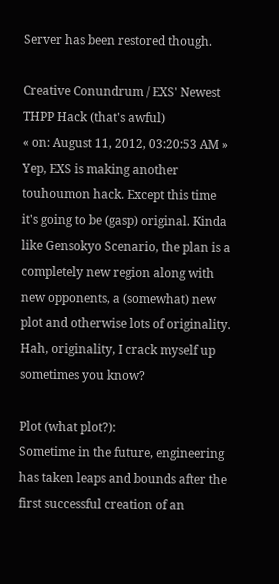Server has been restored though.

Creative Conundrum / EXS' Newest THPP Hack (that's awful)
« on: August 11, 2012, 03:20:53 AM »
Yep, EXS is making another touhoumon hack. Except this time it's going to be (gasp) original. Kinda like Gensokyo Scenario, the plan is a completely new region along with new opponents, a (somewhat) new plot and otherwise lots of originality. Hah, originality, I crack myself up sometimes you know?

Plot (what plot?):
Sometime in the future, engineering has taken leaps and bounds after the first successful creation of an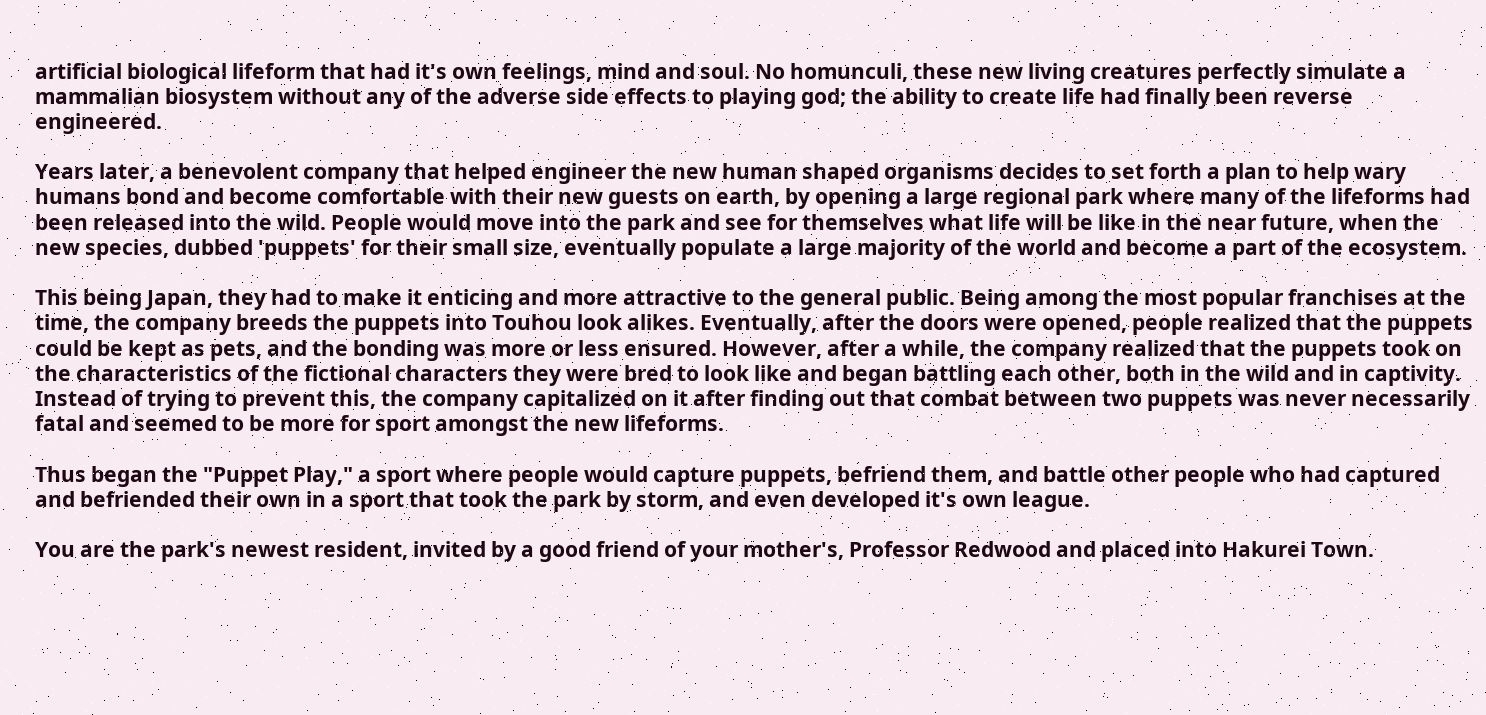artificial biological lifeform that had it's own feelings, mind and soul. No homunculi, these new living creatures perfectly simulate a mammalian biosystem without any of the adverse side effects to playing god; the ability to create life had finally been reverse engineered.

Years later, a benevolent company that helped engineer the new human shaped organisms decides to set forth a plan to help wary humans bond and become comfortable with their new guests on earth, by opening a large regional park where many of the lifeforms had been released into the wild. People would move into the park and see for themselves what life will be like in the near future, when the new species, dubbed 'puppets' for their small size, eventually populate a large majority of the world and become a part of the ecosystem.

This being Japan, they had to make it enticing and more attractive to the general public. Being among the most popular franchises at the time, the company breeds the puppets into Touhou look alikes. Eventually, after the doors were opened, people realized that the puppets could be kept as pets, and the bonding was more or less ensured. However, after a while, the company realized that the puppets took on the characteristics of the fictional characters they were bred to look like and began battling each other, both in the wild and in captivity. Instead of trying to prevent this, the company capitalized on it after finding out that combat between two puppets was never necessarily fatal and seemed to be more for sport amongst the new lifeforms.

Thus began the "Puppet Play," a sport where people would capture puppets, befriend them, and battle other people who had captured and befriended their own in a sport that took the park by storm, and even developed it's own league.

You are the park's newest resident, invited by a good friend of your mother's, Professor Redwood and placed into Hakurei Town.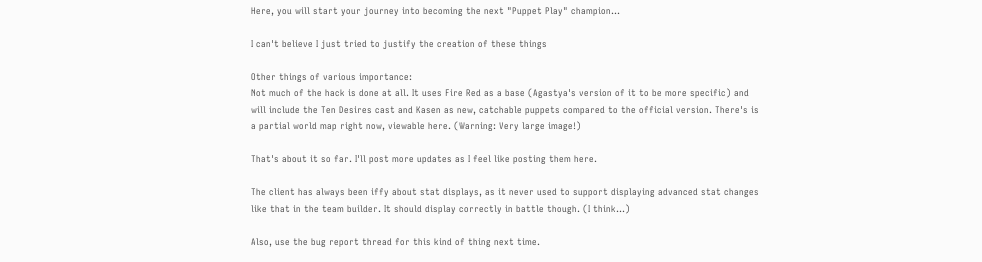Here, you will start your journey into becoming the next "Puppet Play" champion...

I can't believe I just tried to justify the creation of these things

Other things of various importance:
Not much of the hack is done at all. It uses Fire Red as a base (Agastya's version of it to be more specific) and will include the Ten Desires cast and Kasen as new, catchable puppets compared to the official version. There's is a partial world map right now, viewable here. (Warning: Very large image!)

That's about it so far. I'll post more updates as I feel like posting them here.

The client has always been iffy about stat displays, as it never used to support displaying advanced stat changes like that in the team builder. It should display correctly in battle though. (I think...)

Also, use the bug report thread for this kind of thing next time.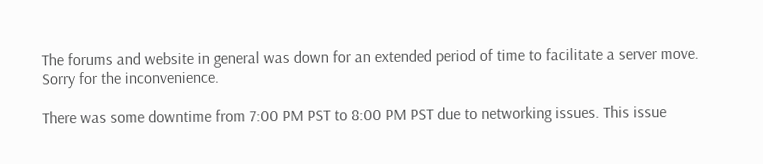The forums and website in general was down for an extended period of time to facilitate a server move. Sorry for the inconvenience.

There was some downtime from 7:00 PM PST to 8:00 PM PST due to networking issues. This issue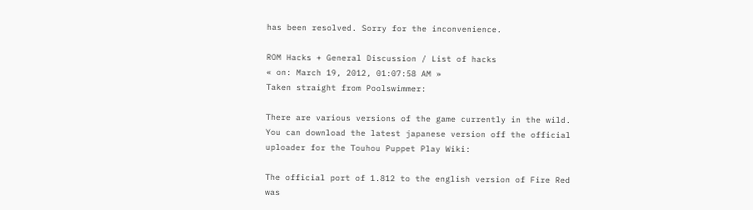has been resolved. Sorry for the inconvenience.

ROM Hacks + General Discussion / List of hacks
« on: March 19, 2012, 01:07:58 AM »
Taken straight from Poolswimmer:

There are various versions of the game currently in the wild. You can download the latest japanese version off the official uploader for the Touhou Puppet Play Wiki:

The official port of 1.812 to the english version of Fire Red was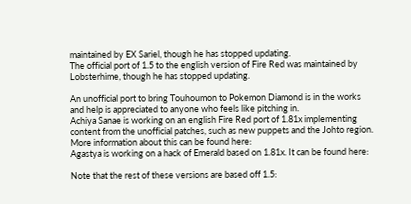maintained by EX Sariel, though he has stopped updating.
The official port of 1.5 to the english version of Fire Red was maintained by Lobsterhime, though he has stopped updating.

An unofficial port to bring Touhoumon to Pokemon Diamond is in the works and help is appreciated to anyone who feels like pitching in.
Achiya Sanae is working on an english Fire Red port of 1.81x implementing content from the unofficial patches, such as new puppets and the Johto region. More information about this can be found here:
Agastya is working on a hack of Emerald based on 1.81x. It can be found here:

Note that the rest of these versions are based off 1.5: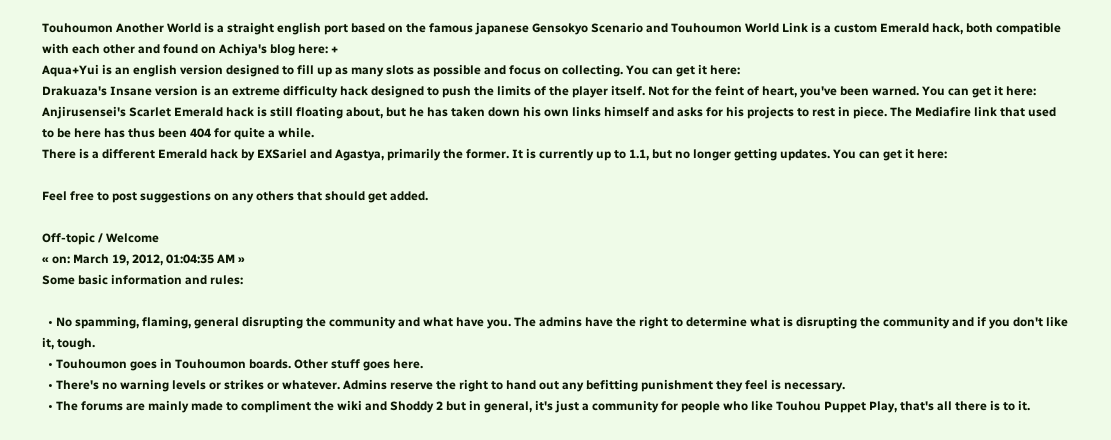Touhoumon Another World is a straight english port based on the famous japanese Gensokyo Scenario and Touhoumon World Link is a custom Emerald hack, both compatible with each other and found on Achiya's blog here: +
Aqua+Yui is an english version designed to fill up as many slots as possible and focus on collecting. You can get it here:
Drakuaza's Insane version is an extreme difficulty hack designed to push the limits of the player itself. Not for the feint of heart, you've been warned. You can get it here:
Anjirusensei's Scarlet Emerald hack is still floating about, but he has taken down his own links himself and asks for his projects to rest in piece. The Mediafire link that used to be here has thus been 404 for quite a while.
There is a different Emerald hack by EXSariel and Agastya, primarily the former. It is currently up to 1.1, but no longer getting updates. You can get it here:

Feel free to post suggestions on any others that should get added.

Off-topic / Welcome
« on: March 19, 2012, 01:04:35 AM »
Some basic information and rules:

  • No spamming, flaming, general disrupting the community and what have you. The admins have the right to determine what is disrupting the community and if you don't like it, tough.
  • Touhoumon goes in Touhoumon boards. Other stuff goes here.
  • There's no warning levels or strikes or whatever. Admins reserve the right to hand out any befitting punishment they feel is necessary.
  • The forums are mainly made to compliment the wiki and Shoddy 2 but in general, it's just a community for people who like Touhou Puppet Play, that's all there is to it.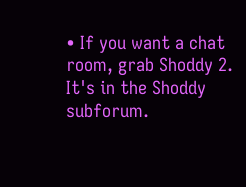• If you want a chat room, grab Shoddy 2. It's in the Shoddy subforum.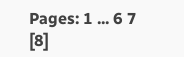Pages: 1 ... 6 7 [8]